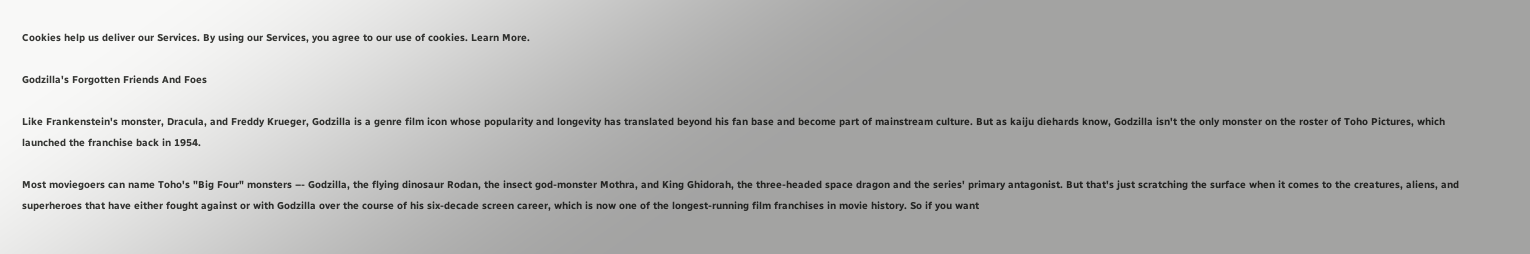Cookies help us deliver our Services. By using our Services, you agree to our use of cookies. Learn More.

Godzilla's Forgotten Friends And Foes

Like Frankenstein's monster, Dracula, and Freddy Krueger, Godzilla is a genre film icon whose popularity and longevity has translated beyond his fan base and become part of mainstream culture. But as kaiju diehards know, Godzilla isn't the only monster on the roster of Toho Pictures, which launched the franchise back in 1954.

Most moviegoers can name Toho's "Big Four" monsters –- Godzilla, the flying dinosaur Rodan, the insect god-monster Mothra, and King Ghidorah, the three-headed space dragon and the series' primary antagonist. But that's just scratching the surface when it comes to the creatures, aliens, and superheroes that have either fought against or with Godzilla over the course of his six-decade screen career, which is now one of the longest-running film franchises in movie history. So if you want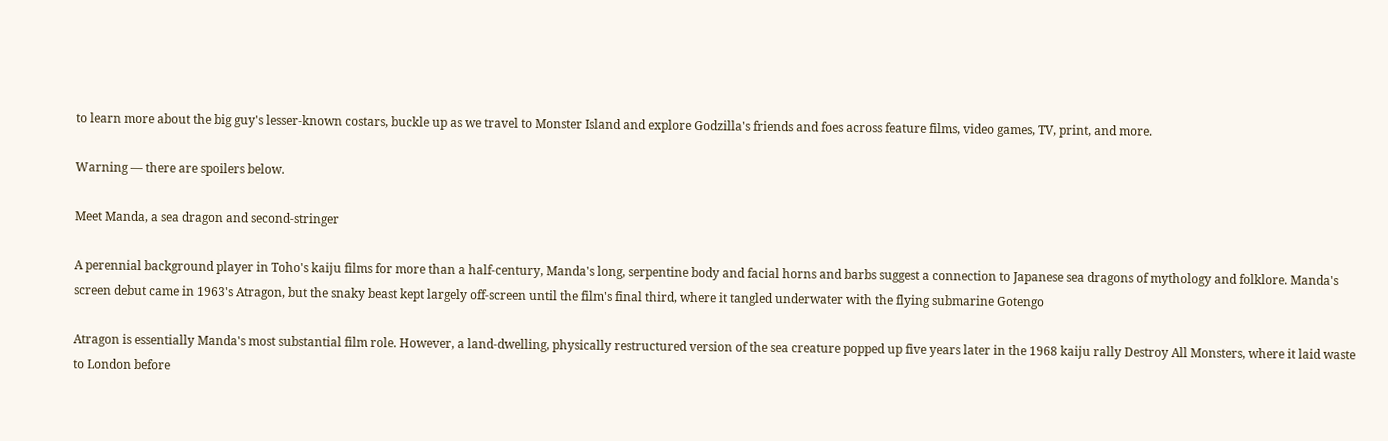to learn more about the big guy's lesser-known costars, buckle up as we travel to Monster Island and explore Godzilla's friends and foes across feature films, video games, TV, print, and more.

Warning — there are spoilers below.

Meet Manda, a sea dragon and second-stringer

A perennial background player in Toho's kaiju films for more than a half-century, Manda's long, serpentine body and facial horns and barbs suggest a connection to Japanese sea dragons of mythology and folklore. Manda's screen debut came in 1963's Atragon, but the snaky beast kept largely off-screen until the film's final third, where it tangled underwater with the flying submarine Gotengo

Atragon is essentially Manda's most substantial film role. However, a land-dwelling, physically restructured version of the sea creature popped up five years later in the 1968 kaiju rally Destroy All Monsters, where it laid waste to London before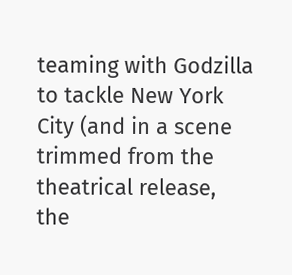teaming with Godzilla to tackle New York City (and in a scene trimmed from the theatrical release, the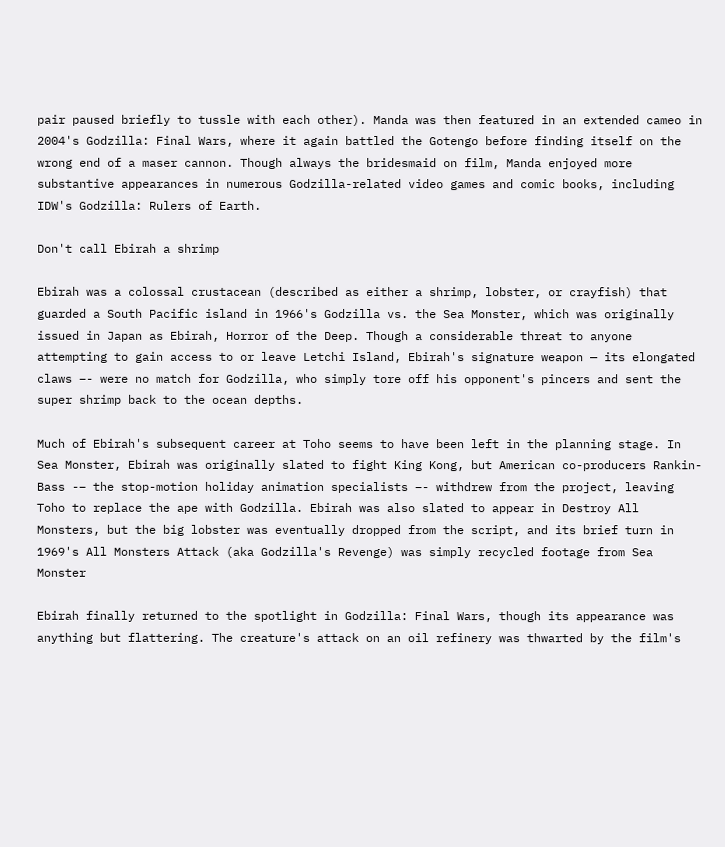pair paused briefly to tussle with each other). Manda was then featured in an extended cameo in 2004's Godzilla: Final Wars, where it again battled the Gotengo before finding itself on the wrong end of a maser cannon. Though always the bridesmaid on film, Manda enjoyed more substantive appearances in numerous Godzilla-related video games and comic books, including IDW's Godzilla: Rulers of Earth.

Don't call Ebirah a shrimp

Ebirah was a colossal crustacean (described as either a shrimp, lobster, or crayfish) that guarded a South Pacific island in 1966's Godzilla vs. the Sea Monster, which was originally issued in Japan as Ebirah, Horror of the Deep. Though a considerable threat to anyone attempting to gain access to or leave Letchi Island, Ebirah's signature weapon — its elongated claws –- were no match for Godzilla, who simply tore off his opponent's pincers and sent the super shrimp back to the ocean depths.

Much of Ebirah's subsequent career at Toho seems to have been left in the planning stage. In Sea Monster, Ebirah was originally slated to fight King Kong, but American co-producers Rankin-Bass -– the stop-motion holiday animation specialists –- withdrew from the project, leaving Toho to replace the ape with Godzilla. Ebirah was also slated to appear in Destroy All Monsters, but the big lobster was eventually dropped from the script, and its brief turn in 1969's All Monsters Attack (aka Godzilla's Revenge) was simply recycled footage from Sea Monster

Ebirah finally returned to the spotlight in Godzilla: Final Wars, though its appearance was anything but flattering. The creature's attack on an oil refinery was thwarted by the film's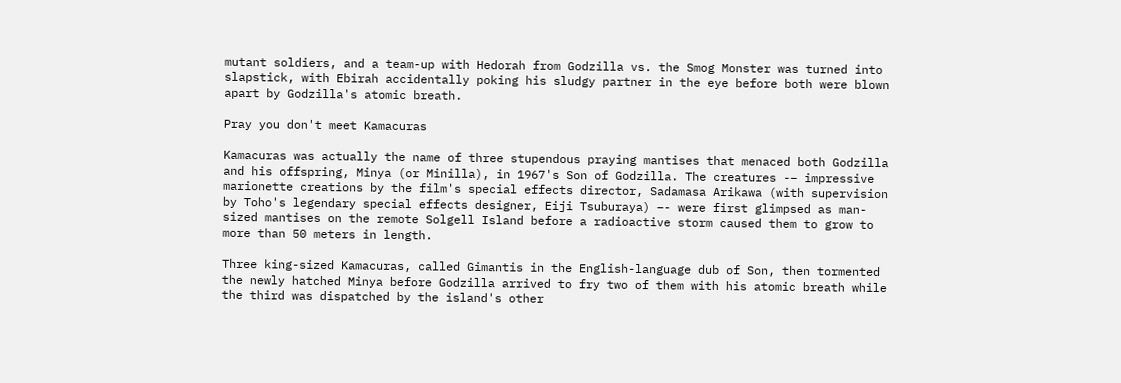mutant soldiers, and a team-up with Hedorah from Godzilla vs. the Smog Monster was turned into slapstick, with Ebirah accidentally poking his sludgy partner in the eye before both were blown apart by Godzilla's atomic breath.

Pray you don't meet Kamacuras

Kamacuras was actually the name of three stupendous praying mantises that menaced both Godzilla and his offspring, Minya (or Minilla), in 1967's Son of Godzilla. The creatures -– impressive marionette creations by the film's special effects director, Sadamasa Arikawa (with supervision by Toho's legendary special effects designer, Eiji Tsuburaya) –- were first glimpsed as man-sized mantises on the remote Solgell Island before a radioactive storm caused them to grow to more than 50 meters in length.

Three king-sized Kamacuras, called Gimantis in the English-language dub of Son, then tormented the newly hatched Minya before Godzilla arrived to fry two of them with his atomic breath while the third was dispatched by the island's other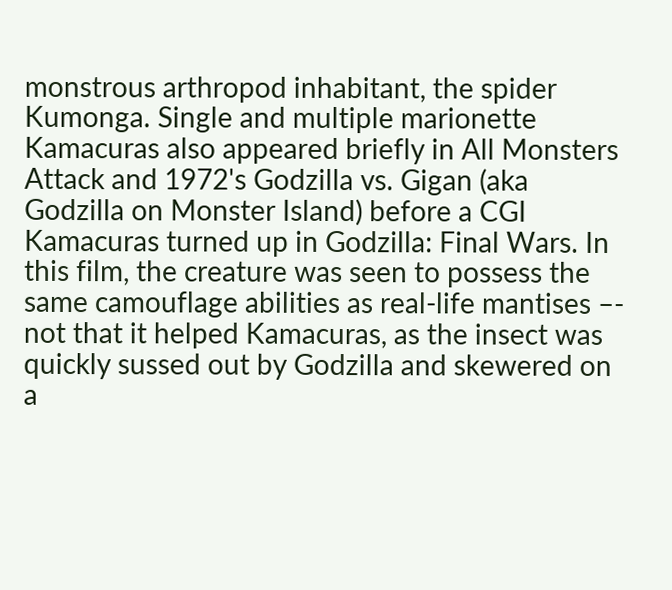monstrous arthropod inhabitant, the spider Kumonga. Single and multiple marionette Kamacuras also appeared briefly in All Monsters Attack and 1972's Godzilla vs. Gigan (aka Godzilla on Monster Island) before a CGI Kamacuras turned up in Godzilla: Final Wars. In this film, the creature was seen to possess the same camouflage abilities as real-life mantises –- not that it helped Kamacuras, as the insect was quickly sussed out by Godzilla and skewered on a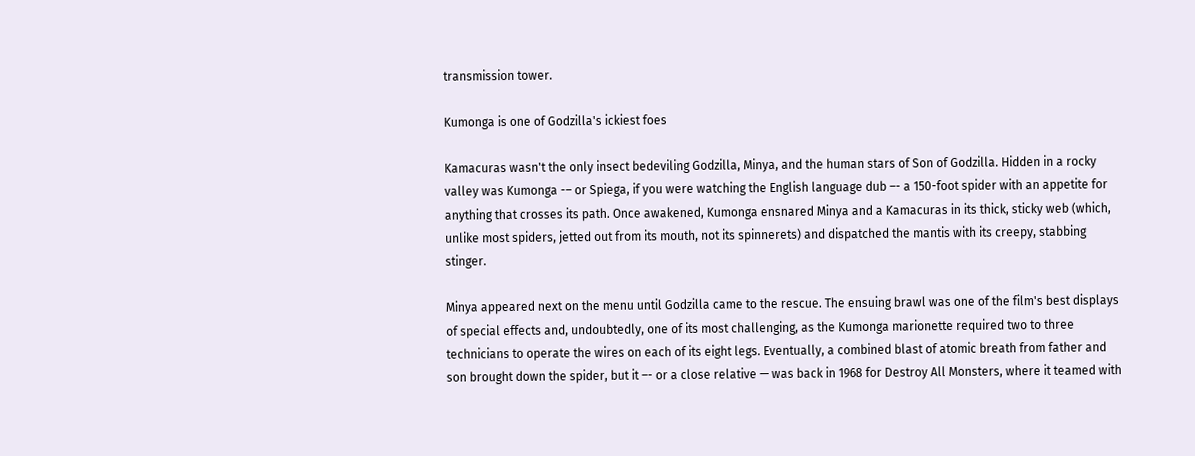transmission tower.

Kumonga is one of Godzilla's ickiest foes

Kamacuras wasn't the only insect bedeviling Godzilla, Minya, and the human stars of Son of Godzilla. Hidden in a rocky valley was Kumonga -– or Spiega, if you were watching the English language dub –- a 150-foot spider with an appetite for anything that crosses its path. Once awakened, Kumonga ensnared Minya and a Kamacuras in its thick, sticky web (which, unlike most spiders, jetted out from its mouth, not its spinnerets) and dispatched the mantis with its creepy, stabbing stinger.

Minya appeared next on the menu until Godzilla came to the rescue. The ensuing brawl was one of the film's best displays of special effects and, undoubtedly, one of its most challenging, as the Kumonga marionette required two to three technicians to operate the wires on each of its eight legs. Eventually, a combined blast of atomic breath from father and son brought down the spider, but it –- or a close relative — was back in 1968 for Destroy All Monsters, where it teamed with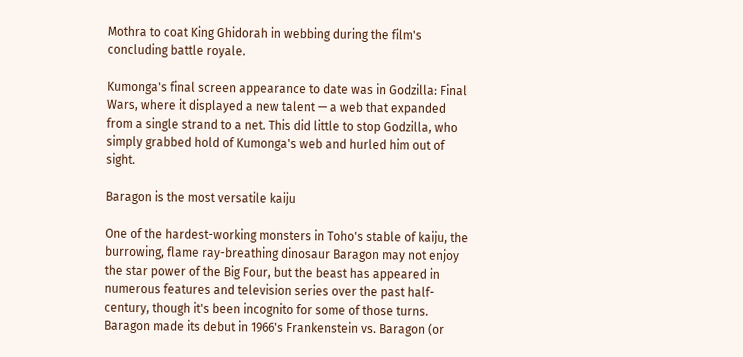Mothra to coat King Ghidorah in webbing during the film's concluding battle royale.

Kumonga's final screen appearance to date was in Godzilla: Final Wars, where it displayed a new talent — a web that expanded from a single strand to a net. This did little to stop Godzilla, who simply grabbed hold of Kumonga's web and hurled him out of sight.

Baragon is the most versatile kaiju

One of the hardest-working monsters in Toho's stable of kaiju, the burrowing, flame ray-breathing dinosaur Baragon may not enjoy the star power of the Big Four, but the beast has appeared in numerous features and television series over the past half-century, though it's been incognito for some of those turns. Baragon made its debut in 1966's Frankenstein vs. Baragon (or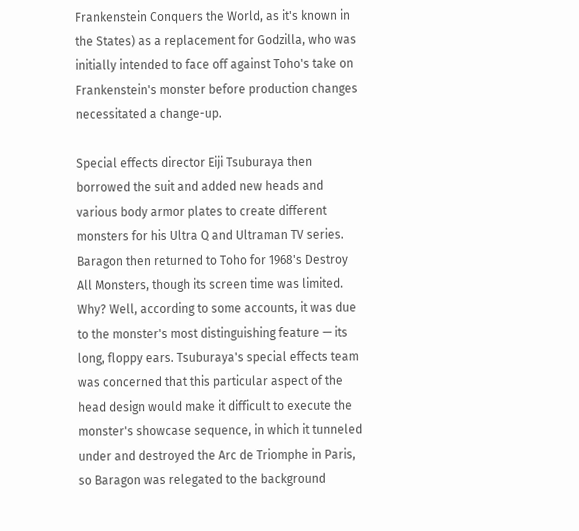Frankenstein Conquers the World, as it's known in the States) as a replacement for Godzilla, who was initially intended to face off against Toho's take on Frankenstein's monster before production changes necessitated a change-up.

Special effects director Eiji Tsuburaya then borrowed the suit and added new heads and various body armor plates to create different monsters for his Ultra Q and Ultraman TV series. Baragon then returned to Toho for 1968's Destroy All Monsters, though its screen time was limited. Why? Well, according to some accounts, it was due to the monster's most distinguishing feature — its long, floppy ears. Tsuburaya's special effects team was concerned that this particular aspect of the head design would make it difficult to execute the monster's showcase sequence, in which it tunneled under and destroyed the Arc de Triomphe in Paris, so Baragon was relegated to the background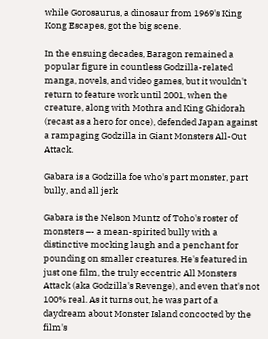while Gorosaurus, a dinosaur from 1969's King Kong Escapes, got the big scene.

In the ensuing decades, Baragon remained a popular figure in countless Godzilla-related manga, novels, and video games, but it wouldn't return to feature work until 2001, when the creature, along with Mothra and King Ghidorah (recast as a hero for once), defended Japan against a rampaging Godzilla in Giant Monsters All-Out Attack.

Gabara is a Godzilla foe who's part monster, part bully, and all jerk

Gabara is the Nelson Muntz of Toho's roster of monsters –- a mean-spirited bully with a distinctive mocking laugh and a penchant for pounding on smaller creatures. He's featured in just one film, the truly eccentric All Monsters Attack (aka Godzilla's Revenge), and even that's not 100% real. As it turns out, he was part of a daydream about Monster Island concocted by the film's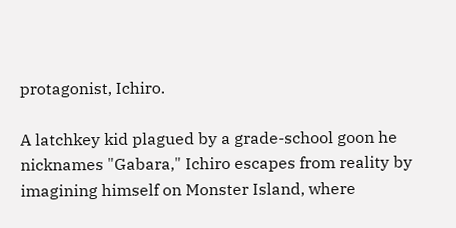protagonist, Ichiro.

A latchkey kid plagued by a grade-school goon he nicknames "Gabara," Ichiro escapes from reality by imagining himself on Monster Island, where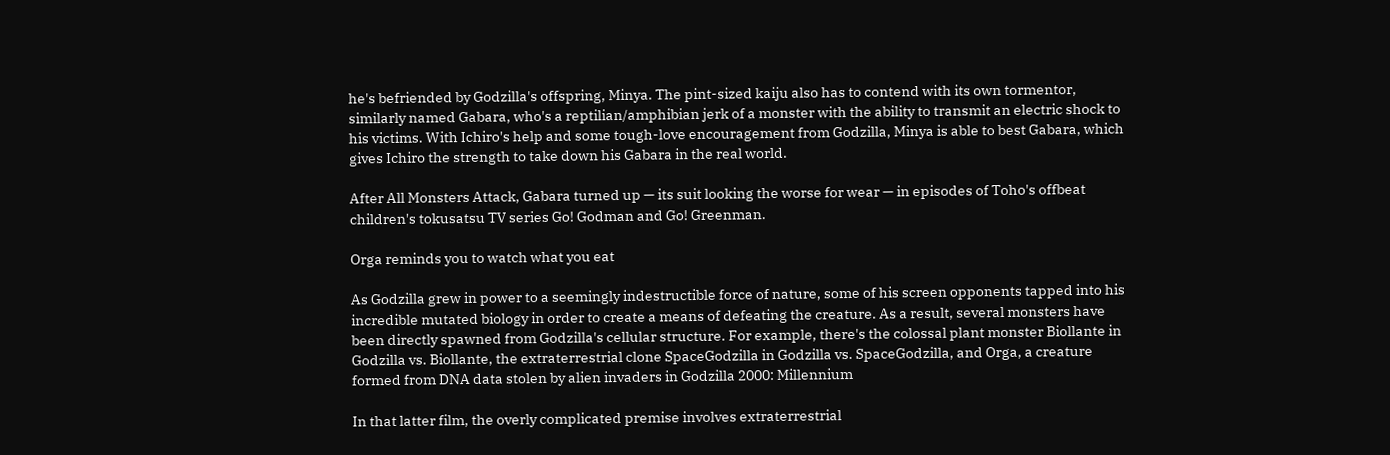he's befriended by Godzilla's offspring, Minya. The pint-sized kaiju also has to contend with its own tormentor, similarly named Gabara, who's a reptilian/amphibian jerk of a monster with the ability to transmit an electric shock to his victims. With Ichiro's help and some tough-love encouragement from Godzilla, Minya is able to best Gabara, which gives Ichiro the strength to take down his Gabara in the real world.

After All Monsters Attack, Gabara turned up — its suit looking the worse for wear — in episodes of Toho's offbeat children's tokusatsu TV series Go! Godman and Go! Greenman.

Orga reminds you to watch what you eat

As Godzilla grew in power to a seemingly indestructible force of nature, some of his screen opponents tapped into his incredible mutated biology in order to create a means of defeating the creature. As a result, several monsters have been directly spawned from Godzilla's cellular structure. For example, there's the colossal plant monster Biollante in Godzilla vs. Biollante, the extraterrestrial clone SpaceGodzilla in Godzilla vs. SpaceGodzilla, and Orga, a creature formed from DNA data stolen by alien invaders in Godzilla 2000: Millennium

In that latter film, the overly complicated premise involves extraterrestrial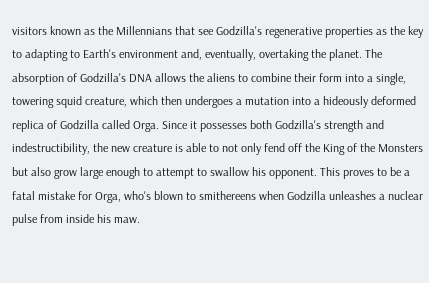visitors known as the Millennians that see Godzilla's regenerative properties as the key to adapting to Earth's environment and, eventually, overtaking the planet. The absorption of Godzilla's DNA allows the aliens to combine their form into a single, towering squid creature, which then undergoes a mutation into a hideously deformed replica of Godzilla called Orga. Since it possesses both Godzilla's strength and indestructibility, the new creature is able to not only fend off the King of the Monsters but also grow large enough to attempt to swallow his opponent. This proves to be a fatal mistake for Orga, who's blown to smithereens when Godzilla unleashes a nuclear pulse from inside his maw.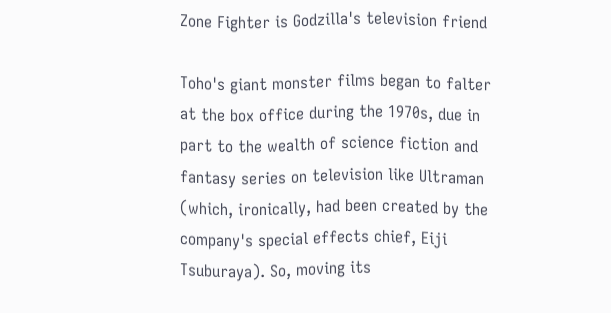Zone Fighter is Godzilla's television friend

Toho's giant monster films began to falter at the box office during the 1970s, due in part to the wealth of science fiction and fantasy series on television like Ultraman (which, ironically, had been created by the company's special effects chief, Eiji Tsuburaya). So, moving its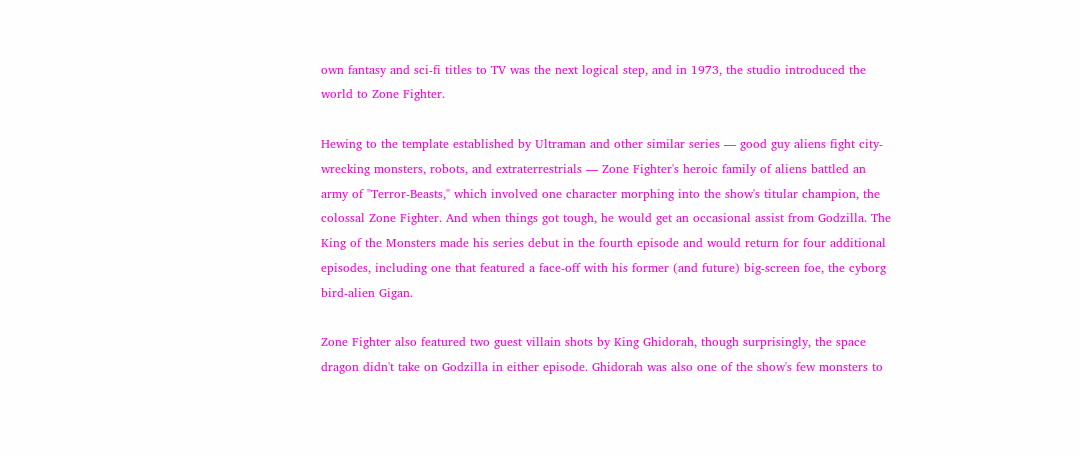own fantasy and sci-fi titles to TV was the next logical step, and in 1973, the studio introduced the world to Zone Fighter.

Hewing to the template established by Ultraman and other similar series — good guy aliens fight city-wrecking monsters, robots, and extraterrestrials — Zone Fighter's heroic family of aliens battled an army of "Terror-Beasts," which involved one character morphing into the show's titular champion, the colossal Zone Fighter. And when things got tough, he would get an occasional assist from Godzilla. The King of the Monsters made his series debut in the fourth episode and would return for four additional episodes, including one that featured a face-off with his former (and future) big-screen foe, the cyborg bird-alien Gigan.

Zone Fighter also featured two guest villain shots by King Ghidorah, though surprisingly, the space dragon didn't take on Godzilla in either episode. Ghidorah was also one of the show's few monsters to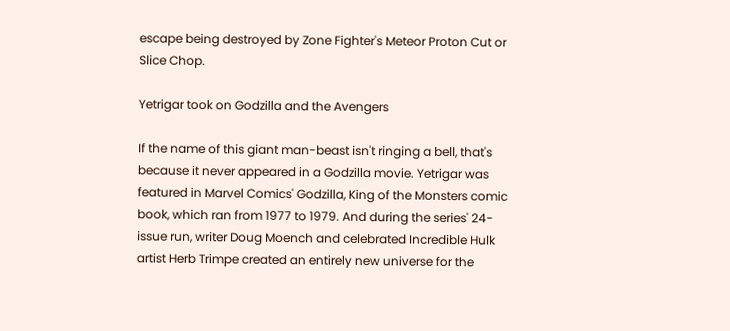escape being destroyed by Zone Fighter's Meteor Proton Cut or Slice Chop.

Yetrigar took on Godzilla and the Avengers

If the name of this giant man-beast isn't ringing a bell, that's because it never appeared in a Godzilla movie. Yetrigar was featured in Marvel Comics' Godzilla, King of the Monsters comic book, which ran from 1977 to 1979. And during the series' 24-issue run, writer Doug Moench and celebrated Incredible Hulk artist Herb Trimpe created an entirely new universe for the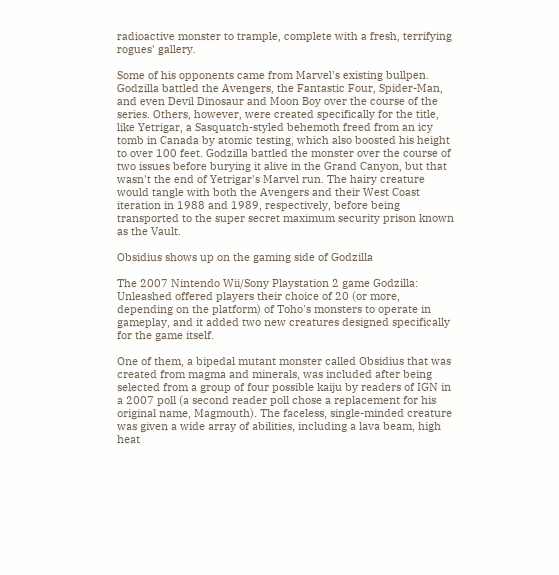radioactive monster to trample, complete with a fresh, terrifying rogues' gallery.

Some of his opponents came from Marvel's existing bullpen. Godzilla battled the Avengers, the Fantastic Four, Spider-Man, and even Devil Dinosaur and Moon Boy over the course of the series. Others, however, were created specifically for the title, like Yetrigar, a Sasquatch-styled behemoth freed from an icy tomb in Canada by atomic testing, which also boosted his height to over 100 feet. Godzilla battled the monster over the course of two issues before burying it alive in the Grand Canyon, but that wasn't the end of Yetrigar's Marvel run. The hairy creature would tangle with both the Avengers and their West Coast iteration in 1988 and 1989, respectively, before being transported to the super secret maximum security prison known as the Vault.

Obsidius shows up on the gaming side of Godzilla

The 2007 Nintendo Wii/Sony Playstation 2 game Godzilla: Unleashed offered players their choice of 20 (or more, depending on the platform) of Toho's monsters to operate in gameplay, and it added two new creatures designed specifically for the game itself.

One of them, a bipedal mutant monster called Obsidius that was created from magma and minerals, was included after being selected from a group of four possible kaiju by readers of IGN in a 2007 poll (a second reader poll chose a replacement for his original name, Magmouth). The faceless, single-minded creature was given a wide array of abilities, including a lava beam, high heat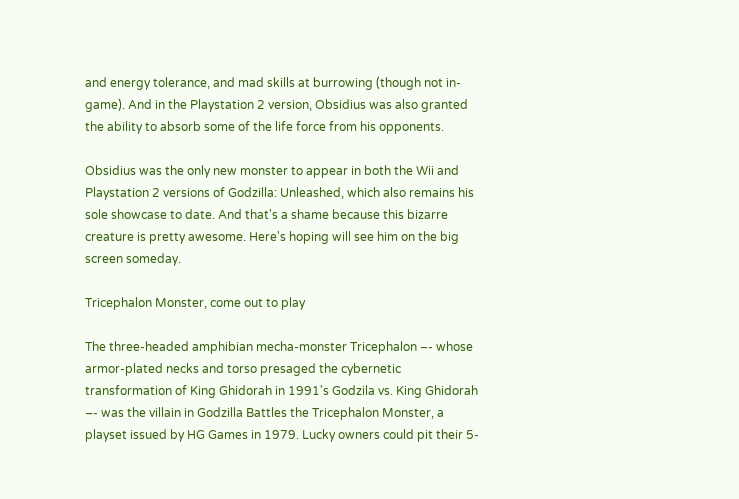and energy tolerance, and mad skills at burrowing (though not in-game). And in the Playstation 2 version, Obsidius was also granted the ability to absorb some of the life force from his opponents.

Obsidius was the only new monster to appear in both the Wii and Playstation 2 versions of Godzilla: Unleashed, which also remains his sole showcase to date. And that's a shame because this bizarre creature is pretty awesome. Here's hoping will see him on the big screen someday.

Tricephalon Monster, come out to play

The three-headed amphibian mecha-monster Tricephalon –- whose armor-plated necks and torso presaged the cybernetic transformation of King Ghidorah in 1991's Godzila vs. King Ghidorah –- was the villain in Godzilla Battles the Tricephalon Monster, a playset issued by HG Games in 1979. Lucky owners could pit their 5-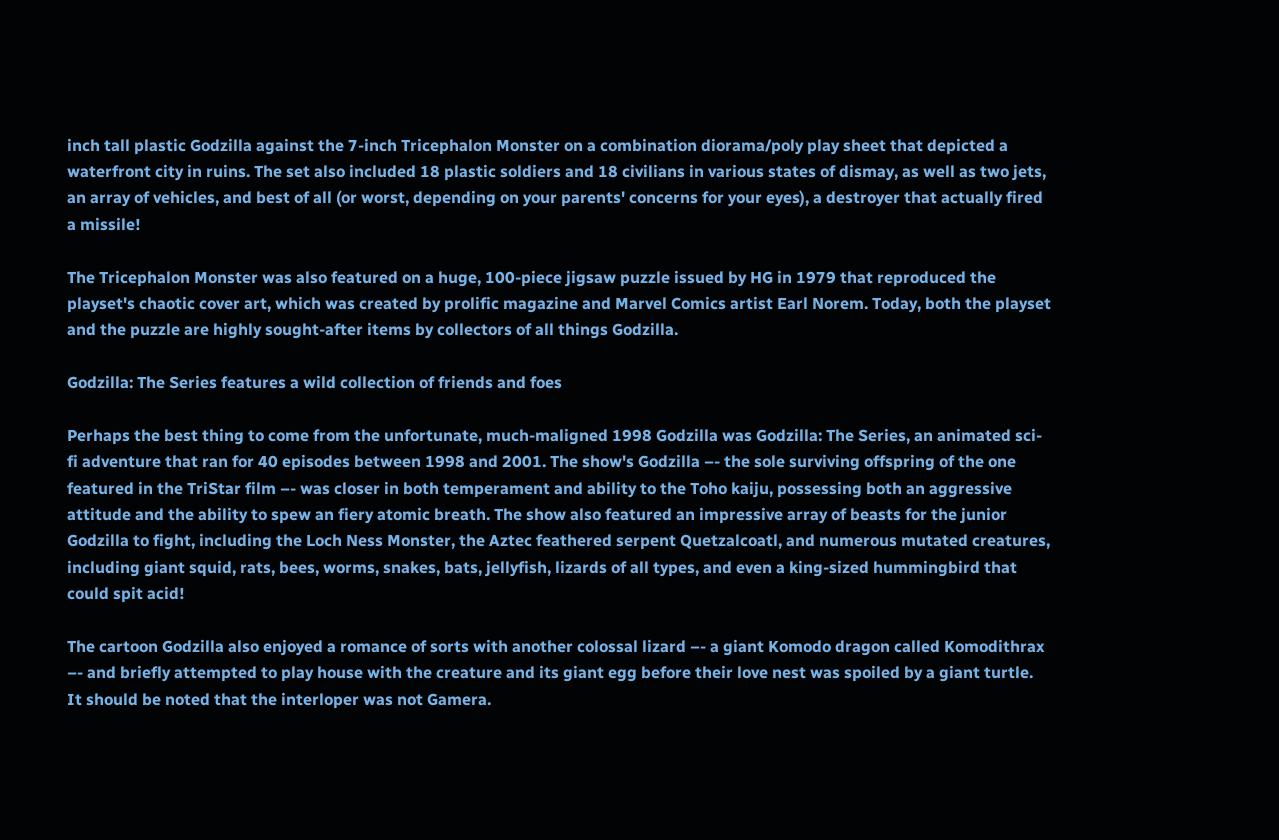inch tall plastic Godzilla against the 7-inch Tricephalon Monster on a combination diorama/poly play sheet that depicted a waterfront city in ruins. The set also included 18 plastic soldiers and 18 civilians in various states of dismay, as well as two jets, an array of vehicles, and best of all (or worst, depending on your parents' concerns for your eyes), a destroyer that actually fired a missile!

The Tricephalon Monster was also featured on a huge, 100-piece jigsaw puzzle issued by HG in 1979 that reproduced the playset's chaotic cover art, which was created by prolific magazine and Marvel Comics artist Earl Norem. Today, both the playset and the puzzle are highly sought-after items by collectors of all things Godzilla.

Godzilla: The Series features a wild collection of friends and foes

Perhaps the best thing to come from the unfortunate, much-maligned 1998 Godzilla was Godzilla: The Series, an animated sci-fi adventure that ran for 40 episodes between 1998 and 2001. The show's Godzilla –- the sole surviving offspring of the one featured in the TriStar film –- was closer in both temperament and ability to the Toho kaiju, possessing both an aggressive attitude and the ability to spew an fiery atomic breath. The show also featured an impressive array of beasts for the junior Godzilla to fight, including the Loch Ness Monster, the Aztec feathered serpent Quetzalcoatl, and numerous mutated creatures, including giant squid, rats, bees, worms, snakes, bats, jellyfish, lizards of all types, and even a king-sized hummingbird that could spit acid!

The cartoon Godzilla also enjoyed a romance of sorts with another colossal lizard –- a giant Komodo dragon called Komodithrax –- and briefly attempted to play house with the creature and its giant egg before their love nest was spoiled by a giant turtle. It should be noted that the interloper was not Gamera.